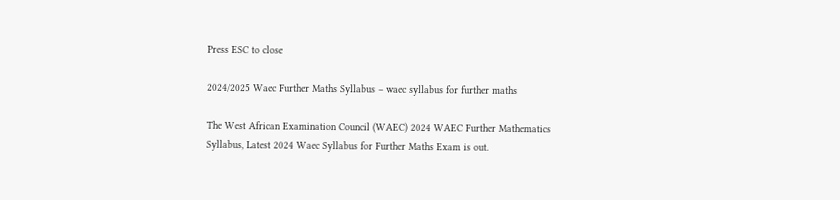Press ESC to close

2024/2025 Waec Further Maths Syllabus – waec syllabus for further maths

The West African Examination Council (WAEC) 2024 WAEC Further Mathematics Syllabus, Latest 2024 Waec Syllabus for Further Maths Exam is out.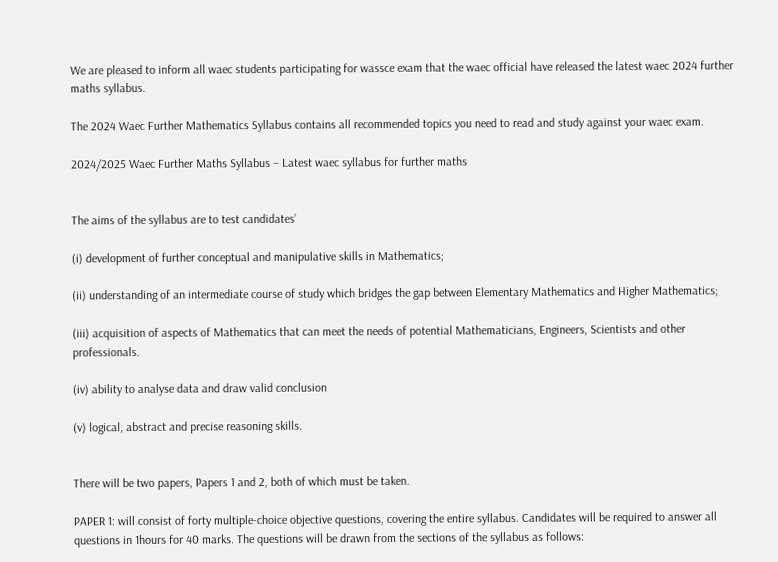We are pleased to inform all waec students participating for wassce exam that the waec official have released the latest waec 2024 further maths syllabus.

The 2024 Waec Further Mathematics Syllabus contains all recommended topics you need to read and study against your waec exam.

2024/2025 Waec Further Maths Syllabus – Latest waec syllabus for further maths


The aims of the syllabus are to test candidates’

(i) development of further conceptual and manipulative skills in Mathematics;

(ii) understanding of an intermediate course of study which bridges the gap between Elementary Mathematics and Higher Mathematics;

(iii) acquisition of aspects of Mathematics that can meet the needs of potential Mathematicians, Engineers, Scientists and other professionals.

(iv) ability to analyse data and draw valid conclusion

(v) logical, abstract and precise reasoning skills.


There will be two papers, Papers 1 and 2, both of which must be taken.

PAPER 1: will consist of forty multiple-choice objective questions, covering the entire syllabus. Candidates will be required to answer all questions in 1hours for 40 marks. The questions will be drawn from the sections of the syllabus as follows: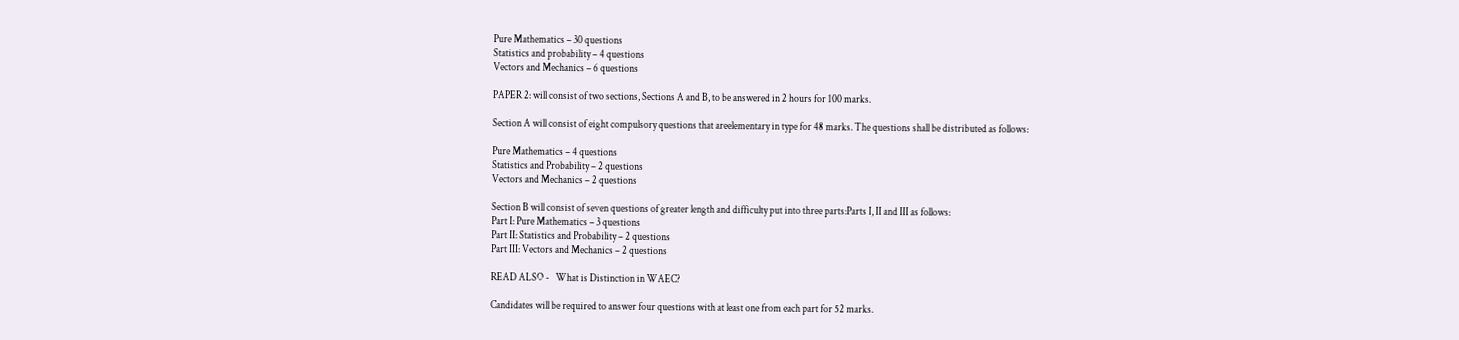Pure Mathematics – 30 questions
Statistics and probability – 4 questions
Vectors and Mechanics – 6 questions

PAPER 2: will consist of two sections, Sections A and B, to be answered in 2 hours for 100 marks.

Section A will consist of eight compulsory questions that areelementary in type for 48 marks. The questions shall be distributed as follows:

Pure Mathematics – 4 questions
Statistics and Probability – 2 questions
Vectors and Mechanics – 2 questions

Section B will consist of seven questions of greater length and difficulty put into three parts:Parts I, II and III as follows:
Part I: Pure Mathematics – 3 questions
Part II: Statistics and Probability – 2 questions
Part III: Vectors and Mechanics – 2 questions

READ ALSO -   What is Distinction in WAEC?

Candidates will be required to answer four questions with at least one from each part for 52 marks.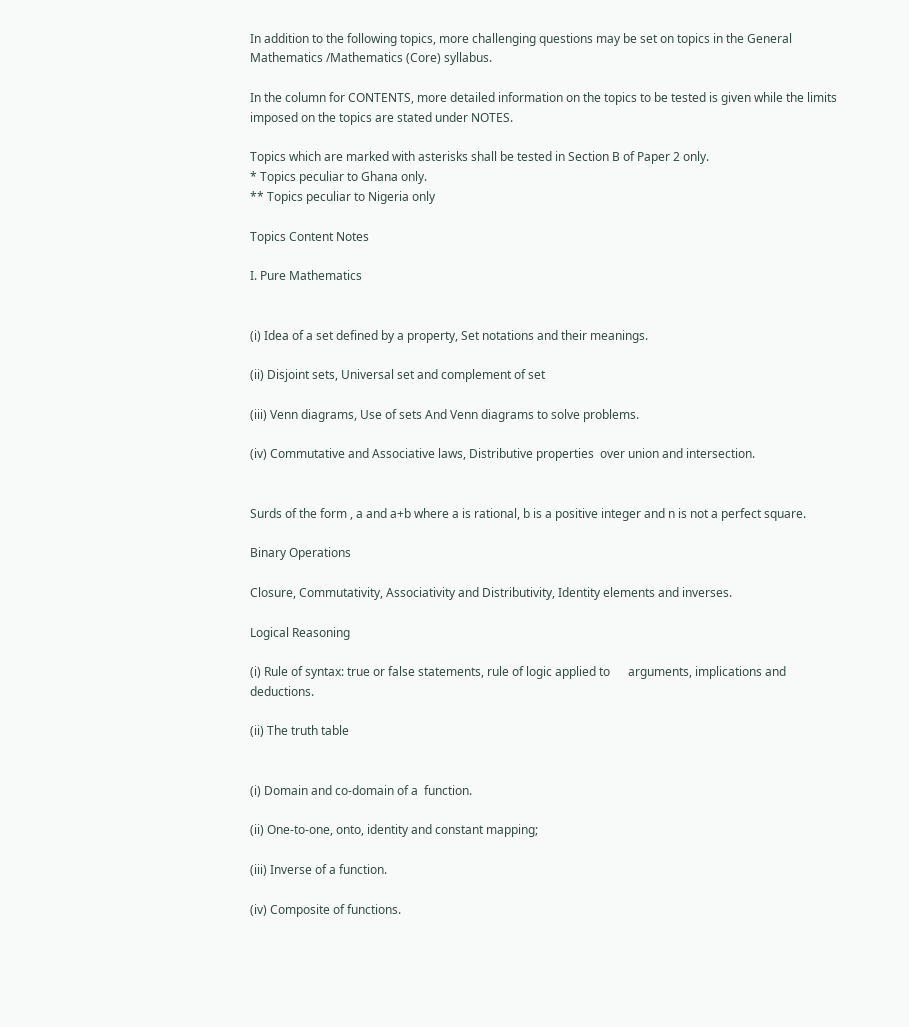In addition to the following topics, more challenging questions may be set on topics in the General Mathematics /Mathematics (Core) syllabus.

In the column for CONTENTS, more detailed information on the topics to be tested is given while the limits imposed on the topics are stated under NOTES.

Topics which are marked with asterisks shall be tested in Section B of Paper 2 only.
* Topics peculiar to Ghana only.
** Topics peculiar to Nigeria only

Topics Content Notes

I. Pure Mathematics


(i) Idea of a set defined by a property, Set notations and their meanings.

(ii) Disjoint sets, Universal set and complement of set

(iii) Venn diagrams, Use of sets And Venn diagrams to solve problems.

(iv) Commutative and Associative laws, Distributive properties  over union and intersection.


Surds of the form , a and a+b where a is rational, b is a positive integer and n is not a perfect square.

Binary Operations

Closure, Commutativity, Associativity and Distributivity, Identity elements and inverses.

Logical Reasoning

(i) Rule of syntax: true or false statements, rule of logic applied to      arguments, implications and deductions.

(ii) The truth table


(i) Domain and co-domain of a  function.

(ii) One-to-one, onto, identity and constant mapping;

(iii) Inverse of a function.

(iv) Composite of functions.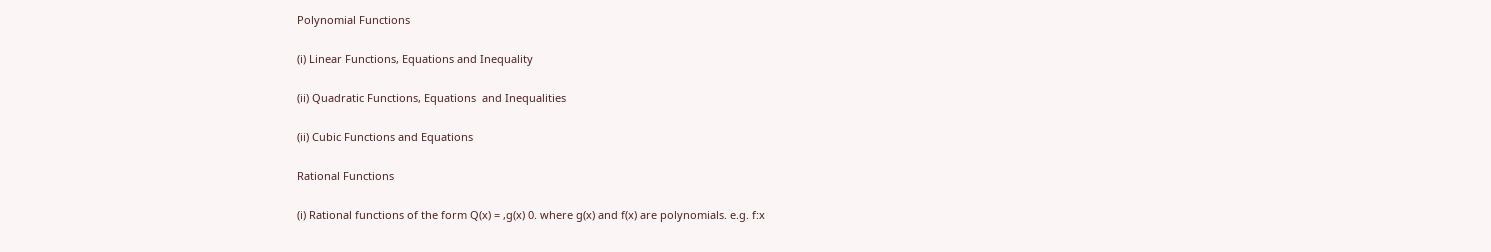Polynomial Functions

(i) Linear Functions, Equations and Inequality

(ii) Quadratic Functions, Equations  and Inequalities

(ii) Cubic Functions and Equations

Rational Functions

(i) Rational functions of the form Q(x) = ,g(x) 0. where g(x) and f(x) are polynomials. e.g. f:x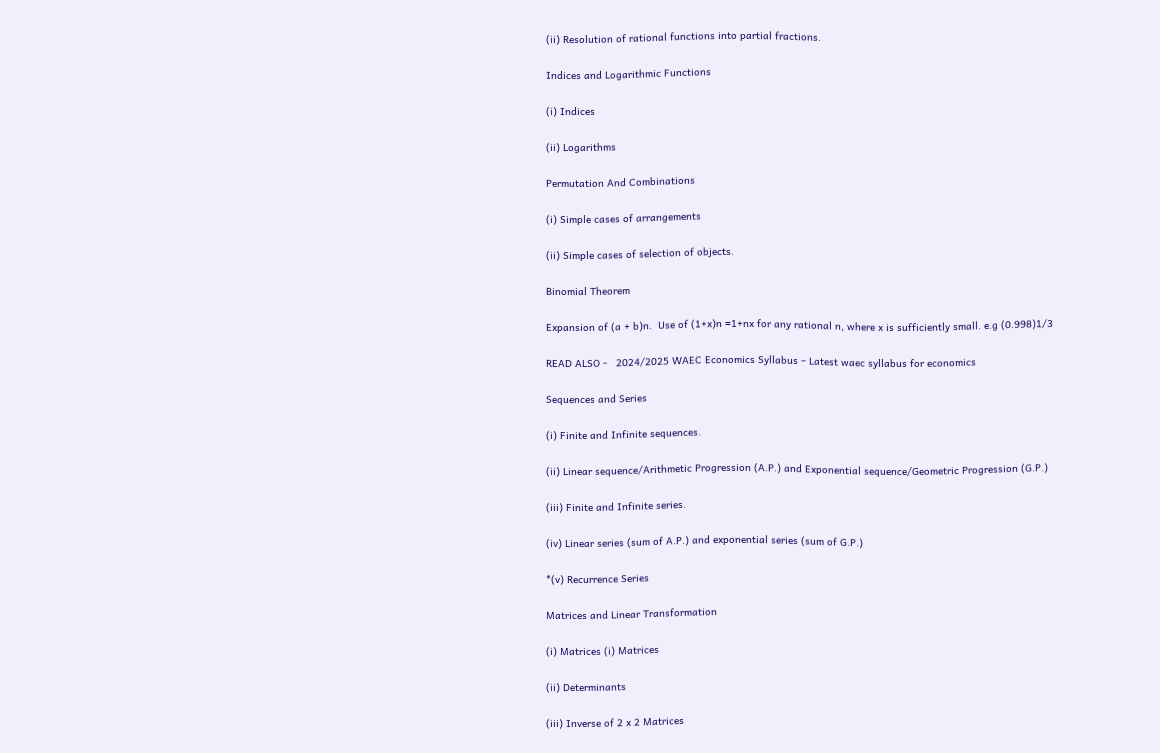(ii) Resolution of rational functions into partial fractions.

Indices and Logarithmic Functions

(i) Indices

(ii) Logarithms

Permutation And Combinations

(i) Simple cases of arrangements

(ii) Simple cases of selection of objects.

Binomial Theorem

Expansion of (a + b)n.  Use of (1+x)n ≈1+nx for any rational n, where x is sufficiently small. e.g (0.998)1/3

READ ALSO -   2024/2025 WAEC Economics Syllabus – Latest waec syllabus for economics

Sequences and Series

(i) Finite and Infinite sequences.

(ii) Linear sequence/Arithmetic Progression (A.P.) and Exponential sequence/Geometric Progression (G.P.)

(iii) Finite and Infinite series.

(iv) Linear series (sum of A.P.) and exponential series (sum of G.P.)

*(v) Recurrence Series

Matrices and Linear Transformation

(i) Matrices (i) Matrices

(ii) Determinants

(iii) Inverse of 2 x 2 Matrices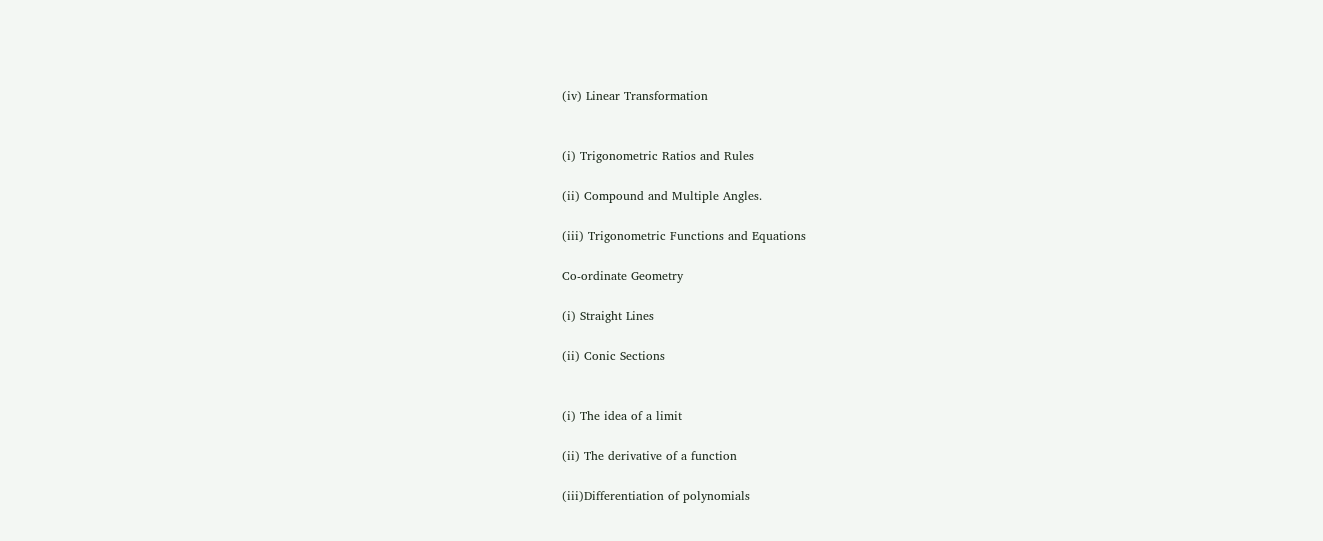(iv) Linear Transformation


(i) Trigonometric Ratios and Rules

(ii) Compound and Multiple Angles.

(iii) Trigonometric Functions and Equations

Co-ordinate Geometry

(i) Straight Lines

(ii) Conic Sections


(i) The idea of a limit

(ii) The derivative of a function

(iii)Differentiation of polynomials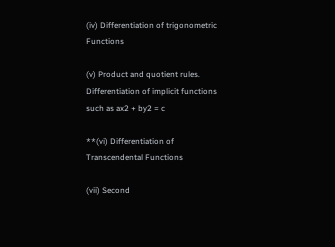(iv) Differentiation of trigonometric Functions

(v) Product and quotient rules. Differentiation of implicit functions such as ax2 + by2 = c

**(vi) Differentiation of Transcendental Functions

(vii) Second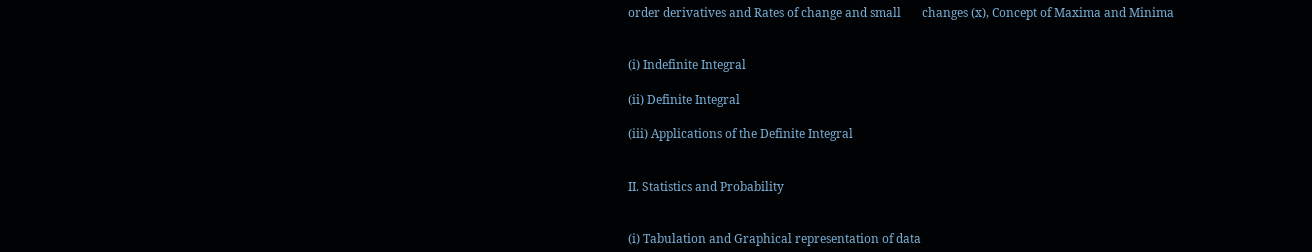order derivatives and Rates of change and small       changes (x), Concept of Maxima and Minima


(i) Indefinite Integral

(ii) Definite Integral

(iii) Applications of the Definite Integral


II. Statistics and Probability


(i) Tabulation and Graphical representation of data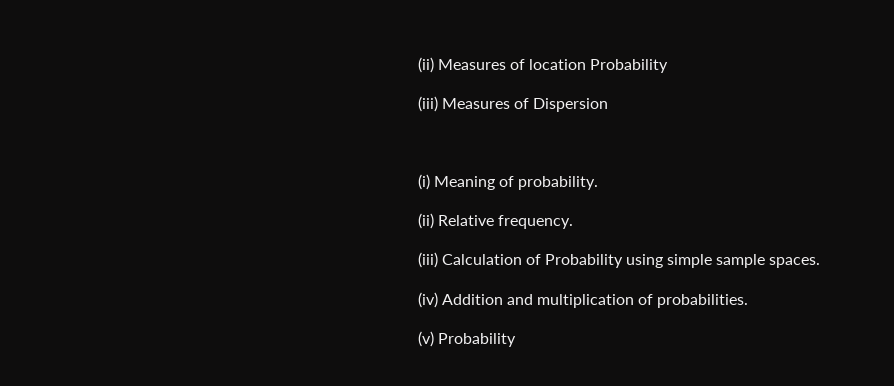(ii) Measures of location Probability

(iii) Measures of Dispersion



(i) Meaning of probability.

(ii) Relative frequency.

(iii) Calculation of Probability using simple sample spaces.

(iv) Addition and multiplication of probabilities.

(v) Probability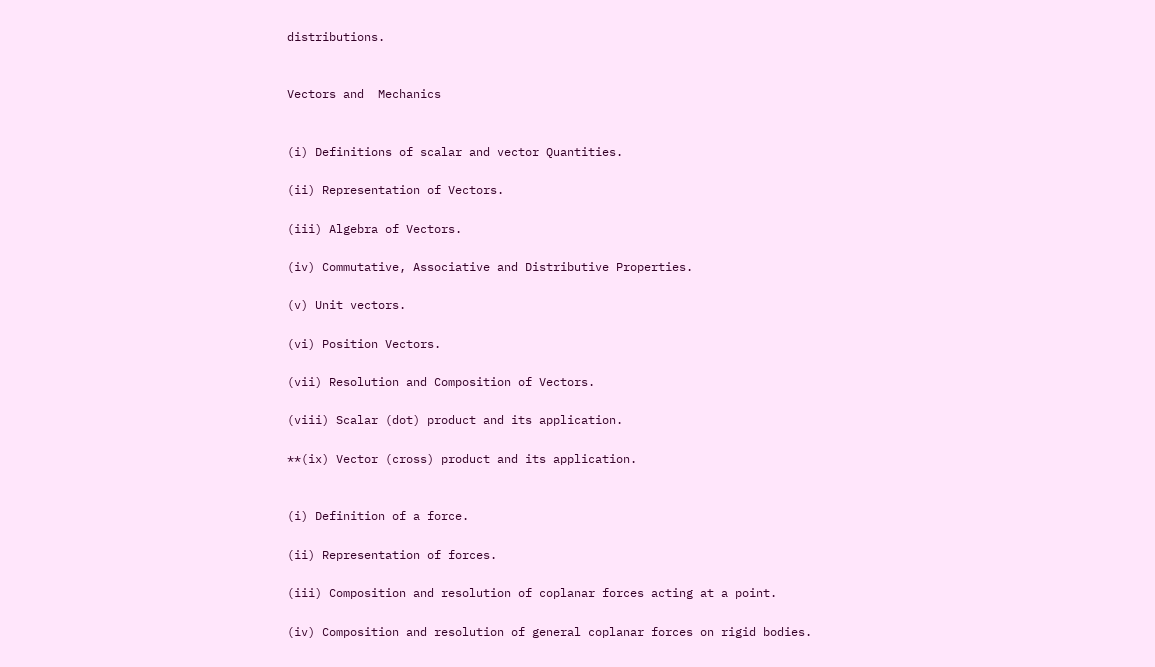distributions.


Vectors and  Mechanics


(i) Definitions of scalar and vector Quantities.

(ii) Representation of Vectors.

(iii) Algebra of Vectors.

(iv) Commutative, Associative and Distributive Properties.

(v) Unit vectors.

(vi) Position Vectors.

(vii) Resolution and Composition of Vectors.

(viii) Scalar (dot) product and its application.

**(ix) Vector (cross) product and its application.


(i) Definition of a force.

(ii) Representation of forces.

(iii) Composition and resolution of coplanar forces acting at a point.

(iv) Composition and resolution of general coplanar forces on rigid bodies.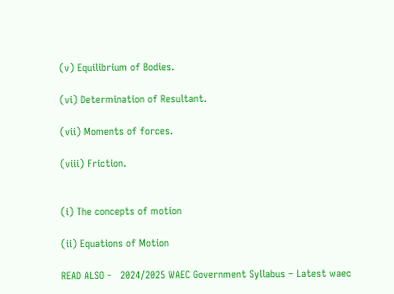(v) Equilibrium of Bodies.

(vi) Determination of Resultant.

(vii) Moments of forces.

(viii) Friction.


(i) The concepts of motion

(ii) Equations of Motion

READ ALSO -   2024/2025 WAEC Government Syllabus – Latest waec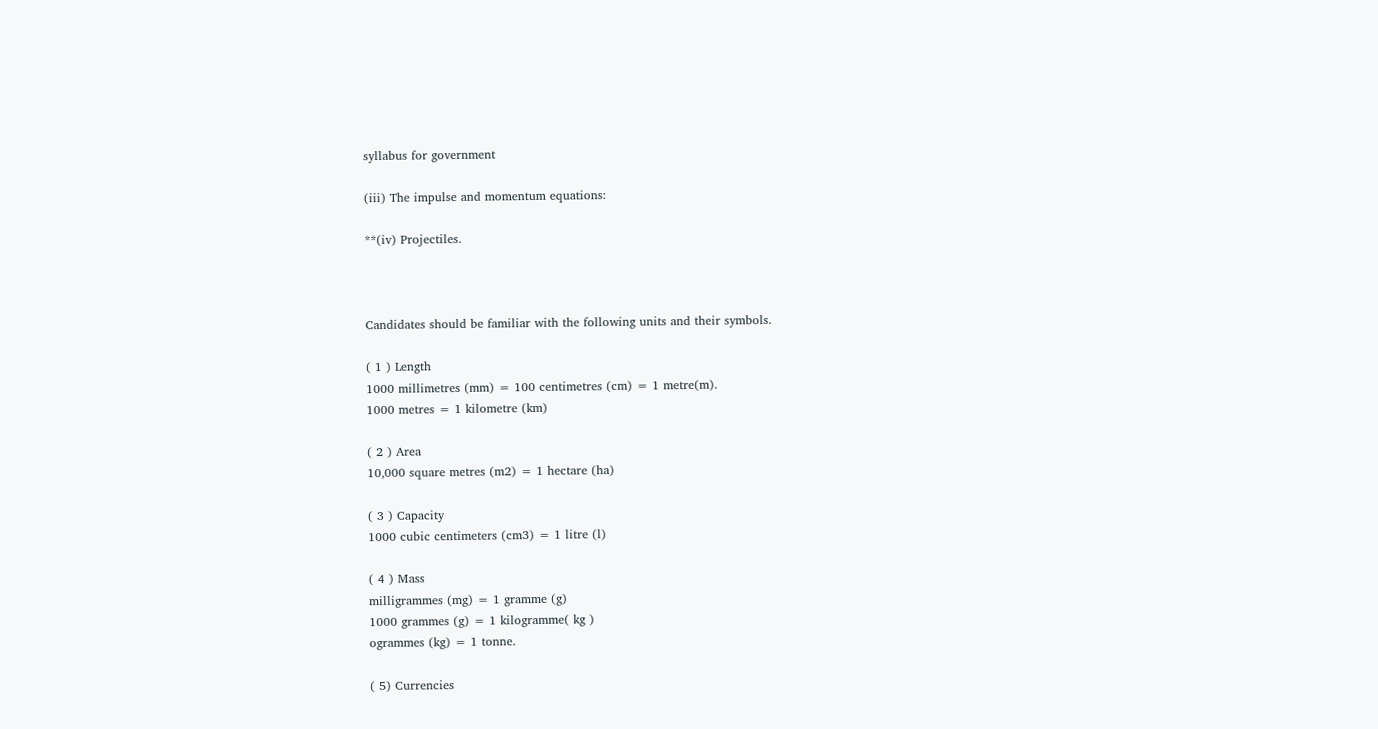syllabus for government

(iii) The impulse and momentum equations:

**(iv) Projectiles.



Candidates should be familiar with the following units and their symbols.

( 1 ) Length
1000 millimetres (mm) = 100 centimetres (cm) = 1 metre(m).
1000 metres = 1 kilometre (km)

( 2 ) Area
10,000 square metres (m2) = 1 hectare (ha)

( 3 ) Capacity
1000 cubic centimeters (cm3) = 1 litre (l)

( 4 ) Mass
milligrammes (mg) = 1 gramme (g)
1000 grammes (g) = 1 kilogramme( kg )
ogrammes (kg) = 1 tonne.

( 5) Currencies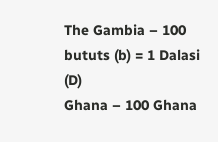The Gambia – 100 bututs (b) = 1 Dalasi (D)
Ghana – 100 Ghana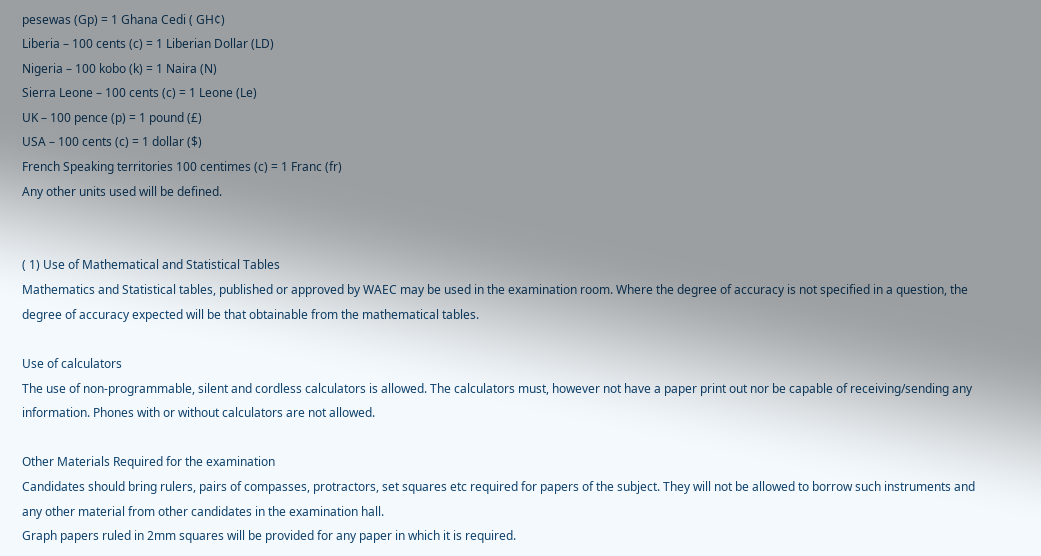pesewas (Gp) = 1 Ghana Cedi ( GH¢)
Liberia – 100 cents (c) = 1 Liberian Dollar (LD)
Nigeria – 100 kobo (k) = 1 Naira (N)
Sierra Leone – 100 cents (c) = 1 Leone (Le)
UK – 100 pence (p) = 1 pound (£)
USA – 100 cents (c) = 1 dollar ($)
French Speaking territories 100 centimes (c) = 1 Franc (fr)
Any other units used will be defined.


( 1) Use of Mathematical and Statistical Tables
Mathematics and Statistical tables, published or approved by WAEC may be used in the examination room. Where the degree of accuracy is not specified in a question, the degree of accuracy expected will be that obtainable from the mathematical tables.

Use of calculators
The use of non-programmable, silent and cordless calculators is allowed. The calculators must, however not have a paper print out nor be capable of receiving/sending any information. Phones with or without calculators are not allowed.

Other Materials Required for the examination
Candidates should bring rulers, pairs of compasses, protractors, set squares etc required for papers of the subject. They will not be allowed to borrow such instruments and any other material from other candidates in the examination hall.
Graph papers ruled in 2mm squares will be provided for any paper in which it is required.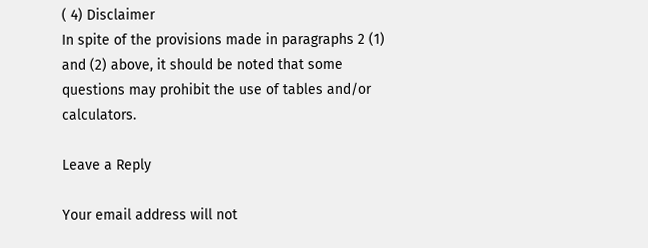( 4) Disclaimer
In spite of the provisions made in paragraphs 2 (1) and (2) above, it should be noted that some questions may prohibit the use of tables and/or calculators.

Leave a Reply

Your email address will not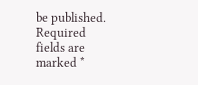be published. Required fields are marked *